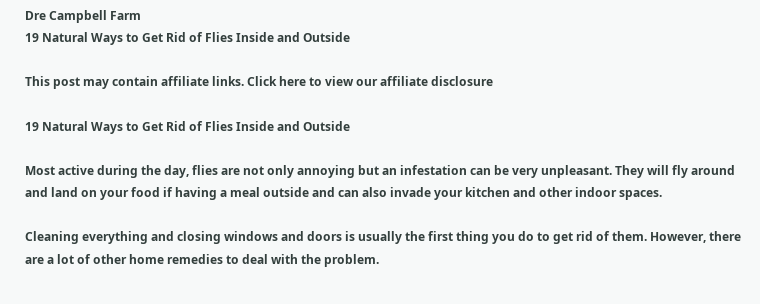Dre Campbell Farm
19 Natural Ways to Get Rid of Flies Inside and Outside

This post may contain affiliate links. Click here to view our affiliate disclosure

19 Natural Ways to Get Rid of Flies Inside and Outside

Most active during the day, flies are not only annoying but an infestation can be very unpleasant. They will fly around and land on your food if having a meal outside and can also invade your kitchen and other indoor spaces.

Cleaning everything and closing windows and doors is usually the first thing you do to get rid of them. However, there are a lot of other home remedies to deal with the problem.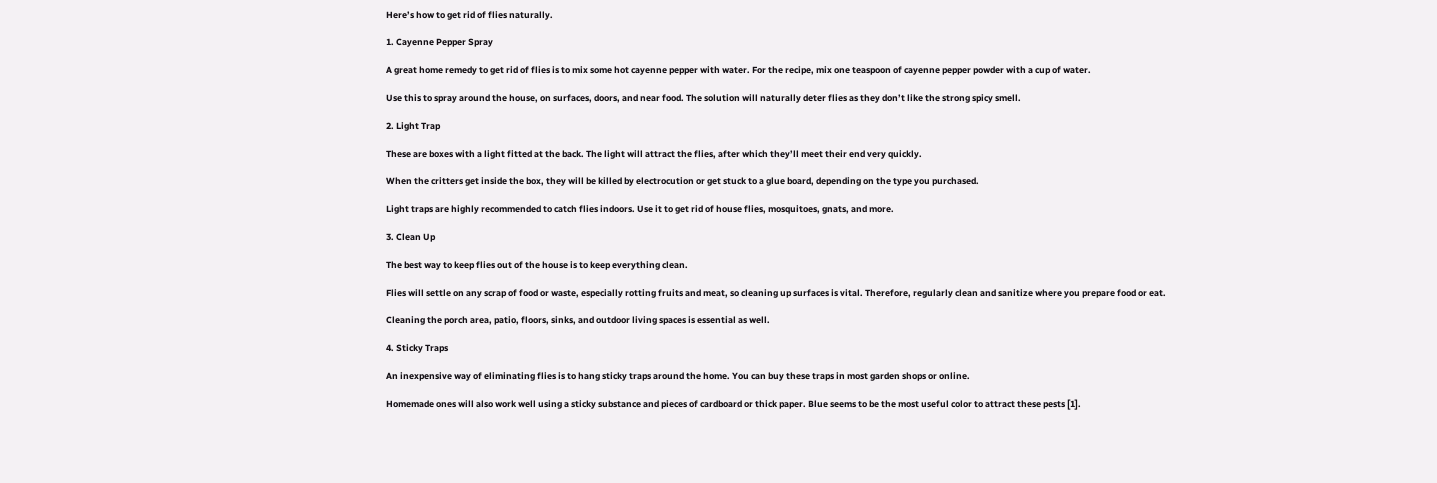Here’s how to get rid of flies naturally.

1. Cayenne Pepper Spray

A great home remedy to get rid of flies is to mix some hot cayenne pepper with water. For the recipe, mix one teaspoon of cayenne pepper powder with a cup of water.

Use this to spray around the house, on surfaces, doors, and near food. The solution will naturally deter flies as they don’t like the strong spicy smell.

2. Light Trap

These are boxes with a light fitted at the back. The light will attract the flies, after which they’ll meet their end very quickly.

When the critters get inside the box, they will be killed by electrocution or get stuck to a glue board, depending on the type you purchased.

Light traps are highly recommended to catch flies indoors. Use it to get rid of house flies, mosquitoes, gnats, and more.

3. Clean Up

The best way to keep flies out of the house is to keep everything clean.

Flies will settle on any scrap of food or waste, especially rotting fruits and meat, so cleaning up surfaces is vital. Therefore, regularly clean and sanitize where you prepare food or eat.

Cleaning the porch area, patio, floors, sinks, and outdoor living spaces is essential as well.

4. Sticky Traps

An inexpensive way of eliminating flies is to hang sticky traps around the home. You can buy these traps in most garden shops or online.

Homemade ones will also work well using a sticky substance and pieces of cardboard or thick paper. Blue seems to be the most useful color to attract these pests [1].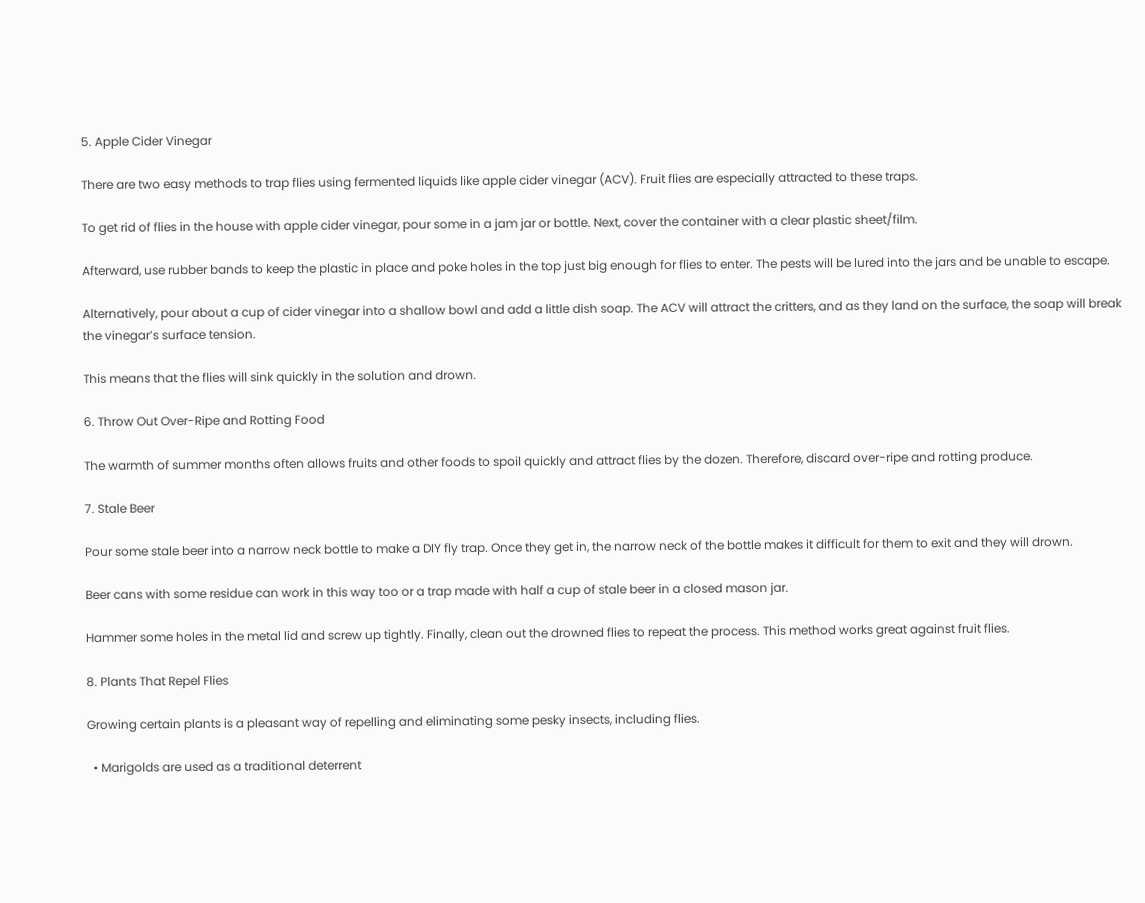5. Apple Cider Vinegar

There are two easy methods to trap flies using fermented liquids like apple cider vinegar (ACV). Fruit flies are especially attracted to these traps.

To get rid of flies in the house with apple cider vinegar, pour some in a jam jar or bottle. Next, cover the container with a clear plastic sheet/film.

Afterward, use rubber bands to keep the plastic in place and poke holes in the top just big enough for flies to enter. The pests will be lured into the jars and be unable to escape.

Alternatively, pour about a cup of cider vinegar into a shallow bowl and add a little dish soap. The ACV will attract the critters, and as they land on the surface, the soap will break the vinegar’s surface tension.

This means that the flies will sink quickly in the solution and drown.

6. Throw Out Over-Ripe and Rotting Food

The warmth of summer months often allows fruits and other foods to spoil quickly and attract flies by the dozen. Therefore, discard over-ripe and rotting produce.

7. Stale Beer

Pour some stale beer into a narrow neck bottle to make a DIY fly trap. Once they get in, the narrow neck of the bottle makes it difficult for them to exit and they will drown.

Beer cans with some residue can work in this way too or a trap made with half a cup of stale beer in a closed mason jar.

Hammer some holes in the metal lid and screw up tightly. Finally, clean out the drowned flies to repeat the process. This method works great against fruit flies.

8. Plants That Repel Flies

Growing certain plants is a pleasant way of repelling and eliminating some pesky insects, including flies.

  • Marigolds are used as a traditional deterrent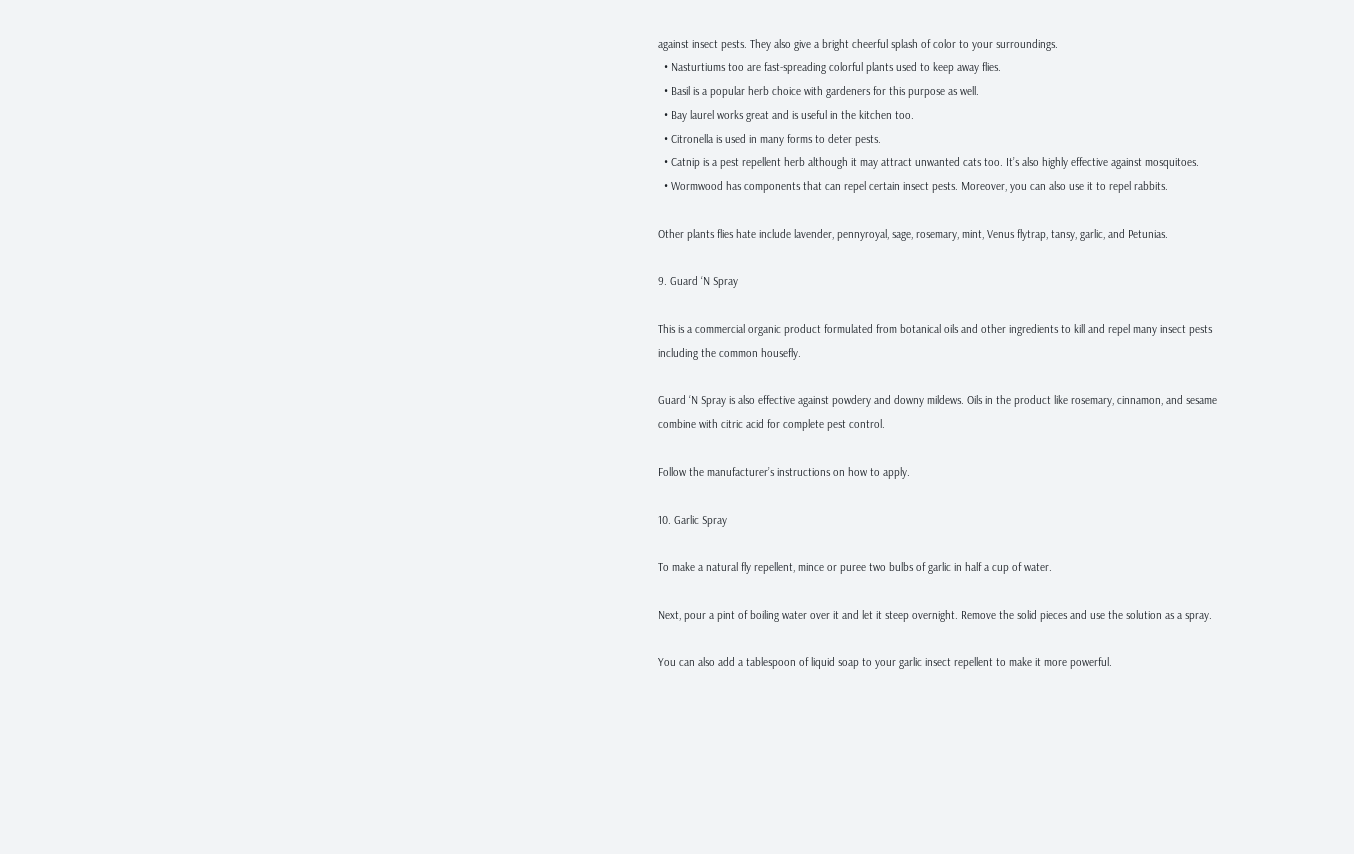against insect pests. They also give a bright cheerful splash of color to your surroundings.
  • Nasturtiums too are fast-spreading colorful plants used to keep away flies.
  • Basil is a popular herb choice with gardeners for this purpose as well.
  • Bay laurel works great and is useful in the kitchen too.
  • Citronella is used in many forms to deter pests.
  • Catnip is a pest repellent herb although it may attract unwanted cats too. It’s also highly effective against mosquitoes.
  • Wormwood has components that can repel certain insect pests. Moreover, you can also use it to repel rabbits.

Other plants flies hate include lavender, pennyroyal, sage, rosemary, mint, Venus flytrap, tansy, garlic, and Petunias.

9. Guard ‘N Spray

This is a commercial organic product formulated from botanical oils and other ingredients to kill and repel many insect pests including the common housefly.

Guard ‘N Spray is also effective against powdery and downy mildews. Oils in the product like rosemary, cinnamon, and sesame combine with citric acid for complete pest control.

Follow the manufacturer’s instructions on how to apply.

10. Garlic Spray

To make a natural fly repellent, mince or puree two bulbs of garlic in half a cup of water.

Next, pour a pint of boiling water over it and let it steep overnight. Remove the solid pieces and use the solution as a spray.

You can also add a tablespoon of liquid soap to your garlic insect repellent to make it more powerful.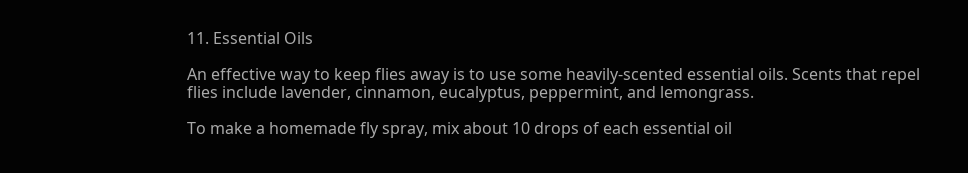11. Essential Oils

An effective way to keep flies away is to use some heavily-scented essential oils. Scents that repel flies include lavender, cinnamon, eucalyptus, peppermint, and lemongrass.

To make a homemade fly spray, mix about 10 drops of each essential oil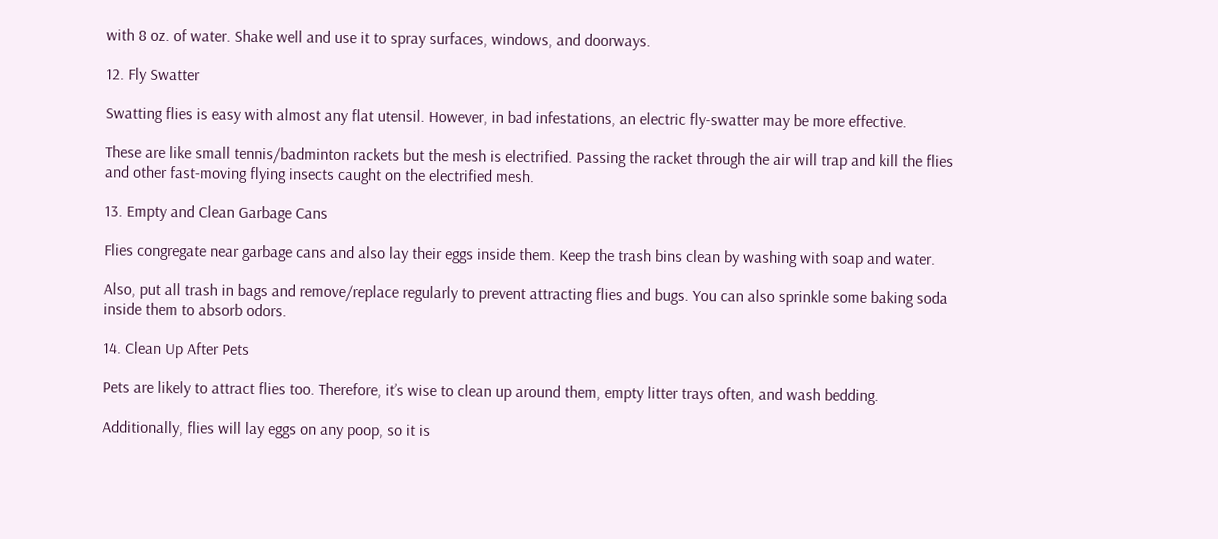with 8 oz. of water. Shake well and use it to spray surfaces, windows, and doorways.

12. Fly Swatter

Swatting flies is easy with almost any flat utensil. However, in bad infestations, an electric fly-swatter may be more effective.

These are like small tennis/badminton rackets but the mesh is electrified. Passing the racket through the air will trap and kill the flies and other fast-moving flying insects caught on the electrified mesh.

13. Empty and Clean Garbage Cans

Flies congregate near garbage cans and also lay their eggs inside them. Keep the trash bins clean by washing with soap and water.

Also, put all trash in bags and remove/replace regularly to prevent attracting flies and bugs. You can also sprinkle some baking soda inside them to absorb odors.

14. Clean Up After Pets

Pets are likely to attract flies too. Therefore, it’s wise to clean up around them, empty litter trays often, and wash bedding.

Additionally, flies will lay eggs on any poop, so it is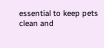essential to keep pets clean and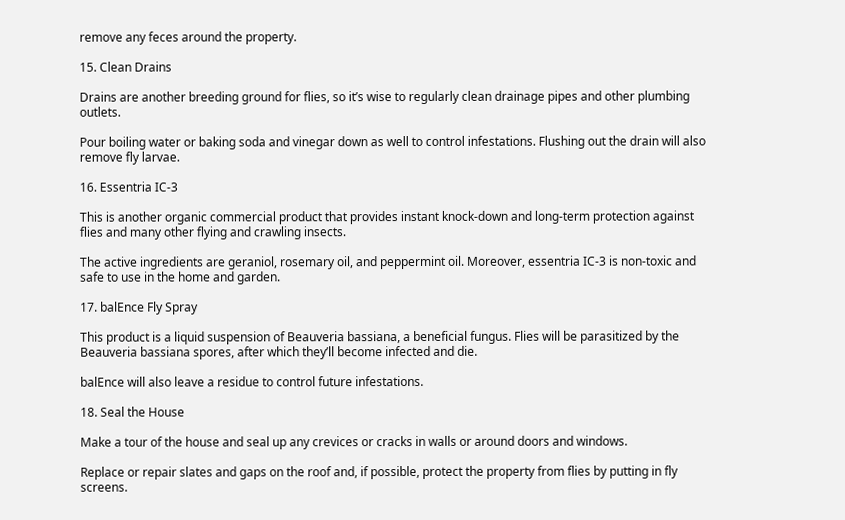remove any feces around the property.

15. Clean Drains

Drains are another breeding ground for flies, so it’s wise to regularly clean drainage pipes and other plumbing outlets.

Pour boiling water or baking soda and vinegar down as well to control infestations. Flushing out the drain will also remove fly larvae.

16. Essentria IC-3

This is another organic commercial product that provides instant knock-down and long-term protection against flies and many other flying and crawling insects.

The active ingredients are geraniol, rosemary oil, and peppermint oil. Moreover, essentria IC-3 is non-toxic and safe to use in the home and garden.

17. balEnce Fly Spray

This product is a liquid suspension of Beauveria bassiana, a beneficial fungus. Flies will be parasitized by the Beauveria bassiana spores, after which they’ll become infected and die.

balEnce will also leave a residue to control future infestations.

18. Seal the House

Make a tour of the house and seal up any crevices or cracks in walls or around doors and windows.

Replace or repair slates and gaps on the roof and, if possible, protect the property from flies by putting in fly screens.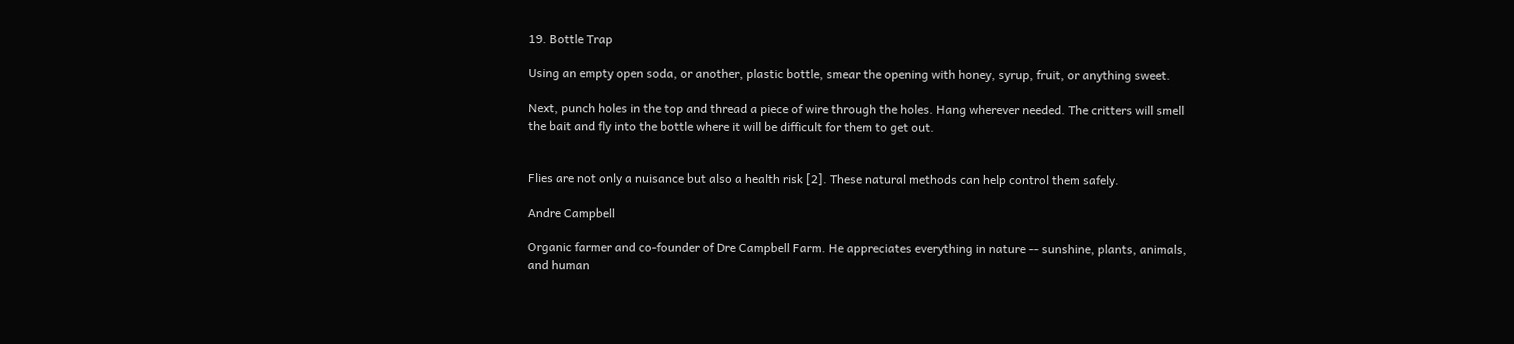19. Bottle Trap

Using an empty open soda, or another, plastic bottle, smear the opening with honey, syrup, fruit, or anything sweet.

Next, punch holes in the top and thread a piece of wire through the holes. Hang wherever needed. The critters will smell the bait and fly into the bottle where it will be difficult for them to get out.


Flies are not only a nuisance but also a health risk [2]. These natural methods can help control them safely.

Andre Campbell

Organic farmer and co-founder of Dre Campbell Farm. He appreciates everything in nature -- sunshine, plants, animals, and human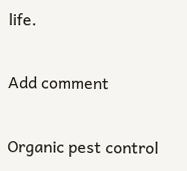life.

Add comment

Organic pest control